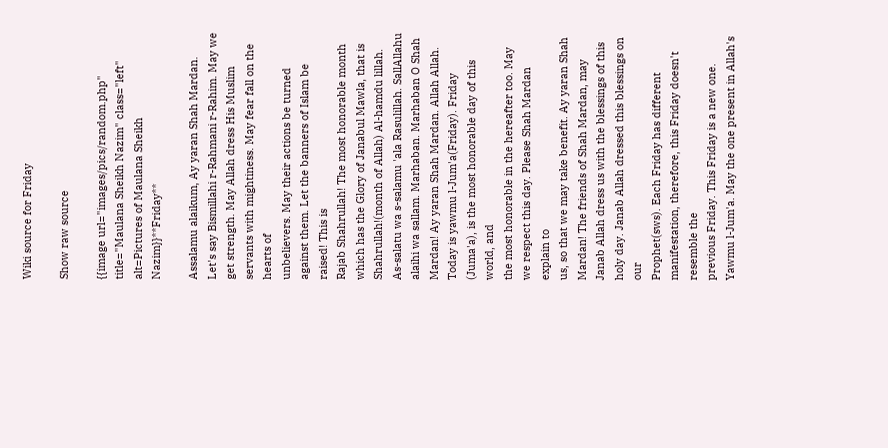Wiki source for Friday

Show raw source

{{image url="images/pics/random.php" title="Maulana Sheikh Nazim" class="left" alt=Pictures of Maulana Sheikh Nazim}}**Friday**

Assalamu alaikum, Ay yaran Shah Mardan. Let's say Bismillahi r-Rahmani r-Rahim. May we
get strength. May Allah dress His Muslim servants with mightiness. May fear fall on the hearts of
unbelievers. May their actions be turned against them. Let the banners of Islam be raised! This is
Rajab Shahrullah! The most honorable month which has the Glory of Janabul Mawla, that is
Shahrullah!(month of Allah) Al-hamdu lillah. As-salatu wa s-salamu 'ala Rasulillah. SallAllahu
alaihi wa sallam. Marhaban. Marhaban O Shah Mardan! Ay yaran Shah Mardan. Allah Allah.
Today is yawmu l-Jum'a(Friday). Friday (Juma'a), is the most honorable day of this world, and
the most honorable in the hereafter too. May we respect this day. Please Shah Mardan explain to
us, so that we may take benefit. Ay yaran Shah Mardan! The friends of Shah Mardan, may
Janab Allah dress us with the blessings of this holy day. Janab Allah dressed this blessings on our
Prophet(sws). Each Friday has different manifestation, therefore, this Friday doesn't resemble the
previous Friday. This Friday is a new one. Yawmu l-Jum'a. May the one present in Allah's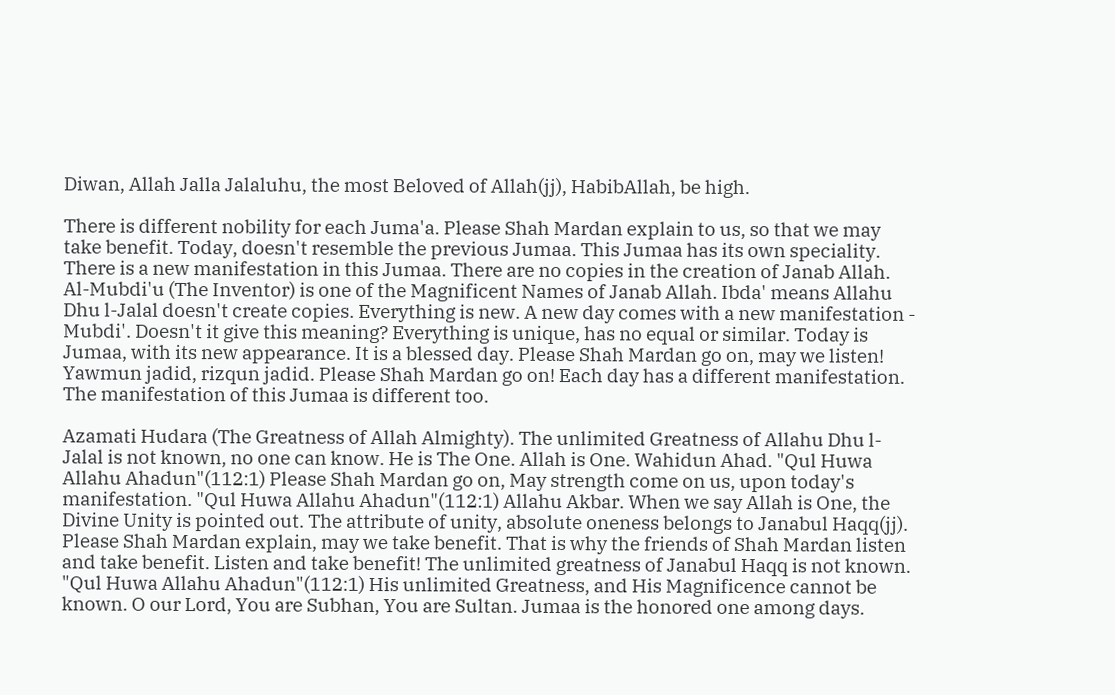Diwan, Allah Jalla Jalaluhu, the most Beloved of Allah(jj), HabibAllah, be high.

There is different nobility for each Juma'a. Please Shah Mardan explain to us, so that we may
take benefit. Today, doesn't resemble the previous Jumaa. This Jumaa has its own speciality.
There is a new manifestation in this Jumaa. There are no copies in the creation of Janab Allah.
Al-Mubdi'u (The Inventor) is one of the Magnificent Names of Janab Allah. Ibda' means Allahu
Dhu l-Jalal doesn't create copies. Everything is new. A new day comes with a new manifestation -
Mubdi'. Doesn't it give this meaning? Everything is unique, has no equal or similar. Today is
Jumaa, with its new appearance. It is a blessed day. Please Shah Mardan go on, may we listen!
Yawmun jadid, rizqun jadid. Please Shah Mardan go on! Each day has a different manifestation.
The manifestation of this Jumaa is different too.

Azamati Hudara (The Greatness of Allah Almighty). The unlimited Greatness of Allahu Dhu l-
Jalal is not known, no one can know. He is The One. Allah is One. Wahidun Ahad. "Qul Huwa
Allahu Ahadun"(112:1) Please Shah Mardan go on, May strength come on us, upon today's
manifestation. "Qul Huwa Allahu Ahadun"(112:1) Allahu Akbar. When we say Allah is One, the
Divine Unity is pointed out. The attribute of unity, absolute oneness belongs to Janabul Haqq(jj).
Please Shah Mardan explain, may we take benefit. That is why the friends of Shah Mardan listen
and take benefit. Listen and take benefit! The unlimited greatness of Janabul Haqq is not known.
"Qul Huwa Allahu Ahadun"(112:1) His unlimited Greatness, and His Magnificence cannot be
known. O our Lord, You are Subhan, You are Sultan. Jumaa is the honored one among days.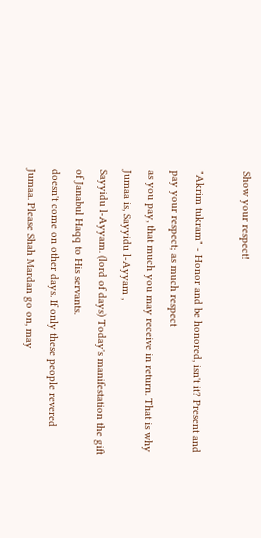Show your respect!

"Akrim tukram" - Honor and be honored, isn't it? Present and pay your respect; as much respect
as you pay, that much you may receive in return. That is why Jumaa is, Sayyidu l-Ayyam ,
Sayyidu l-Ayyam. (lord of days) Today's manifestation the gift of Janabul Haqq to His servants.
doesn't come on other days. If only these people revered Jumaa. Please Shah Mardan go on, may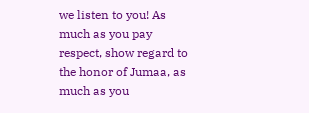we listen to you! As much as you pay respect, show regard to the honor of Jumaa, as much as you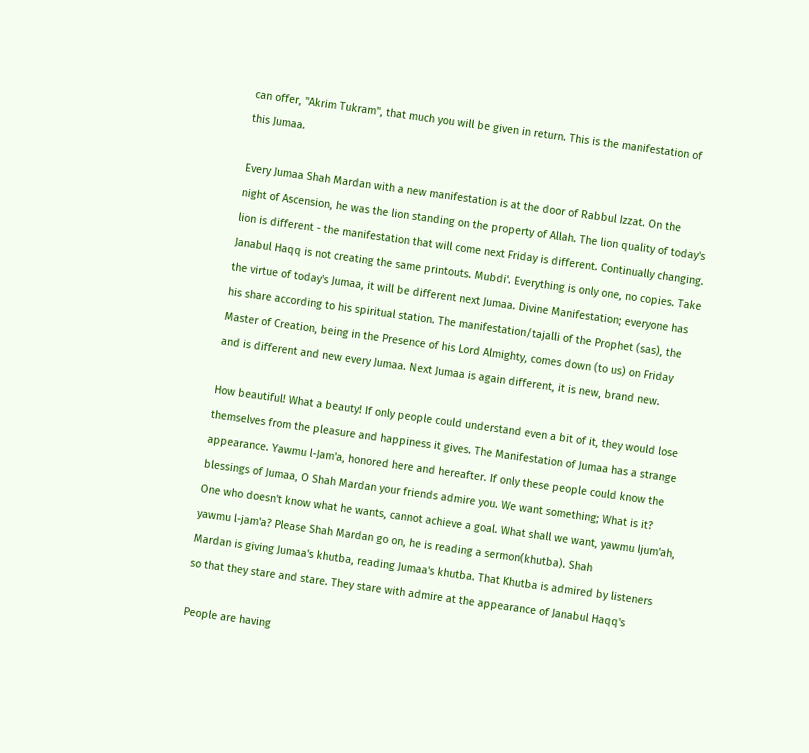can offer, "Akrim Tukram", that much you will be given in return. This is the manifestation of
this Jumaa.

Every Jumaa Shah Mardan with a new manifestation is at the door of Rabbul Izzat. On the
night of Ascension, he was the lion standing on the property of Allah. The lion quality of today's
lion is different - the manifestation that will come next Friday is different. Continually changing.
Janabul Haqq is not creating the same printouts. Mubdi'. Everything is only one, no copies. Take
the virtue of today's Jumaa, it will be different next Jumaa. Divine Manifestation; everyone has
his share according to his spiritual station. The manifestation/tajalli of the Prophet (sas), the
Master of Creation, being in the Presence of his Lord Almighty, comes down (to us) on Friday
and is different and new every Jumaa. Next Jumaa is again different, it is new, brand new.

How beautiful! What a beauty! If only people could understand even a bit of it, they would lose
themselves from the pleasure and happiness it gives. The Manifestation of Jumaa has a strange
appearance. Yawmu l-Jam'a, honored here and hereafter. If only these people could know the
blessings of Jumaa, O Shah Mardan your friends admire you. We want something; What is it?
One who doesn't know what he wants, cannot achieve a goal. What shall we want, yawmu ljum'ah,
yawmu l-jam'a? Please Shah Mardan go on, he is reading a sermon(khutba). Shah
Mardan is giving Jumaa's khutba, reading Jumaa's khutba. That Khutba is admired by listeners
so that they stare and stare. They stare with admire at the appearance of Janabul Haqq's

People are having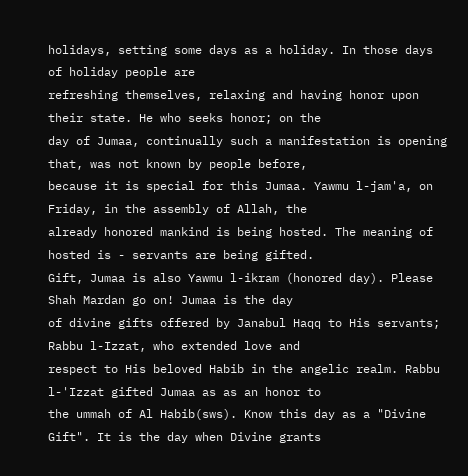holidays, setting some days as a holiday. In those days of holiday people are
refreshing themselves, relaxing and having honor upon their state. He who seeks honor; on the
day of Jumaa, continually such a manifestation is opening that, was not known by people before,
because it is special for this Jumaa. Yawmu l-jam'a, on Friday, in the assembly of Allah, the
already honored mankind is being hosted. The meaning of hosted is - servants are being gifted.
Gift, Jumaa is also Yawmu l-ikram (honored day). Please Shah Mardan go on! Jumaa is the day
of divine gifts offered by Janabul Haqq to His servants; Rabbu l-Izzat, who extended love and
respect to His beloved Habib in the angelic realm. Rabbu l-'Izzat gifted Jumaa as as an honor to
the ummah of Al Habib(sws). Know this day as a "Divine Gift". It is the day when Divine grants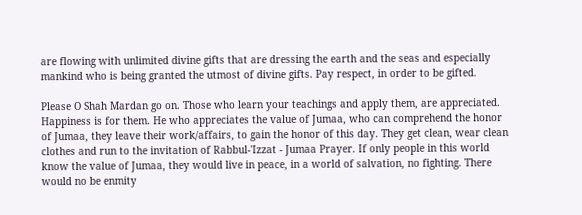are flowing with unlimited divine gifts that are dressing the earth and the seas and especially
mankind who is being granted the utmost of divine gifts. Pay respect, in order to be gifted.

Please O Shah Mardan go on. Those who learn your teachings and apply them, are appreciated.
Happiness is for them. He who appreciates the value of Jumaa, who can comprehend the honor
of Jumaa, they leave their work/affairs, to gain the honor of this day. They get clean, wear clean
clothes and run to the invitation of Rabbul-'Izzat - Jumaa Prayer. If only people in this world
know the value of Jumaa, they would live in peace, in a world of salvation, no fighting. There
would no be enmity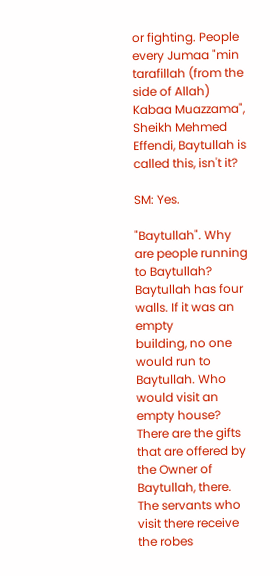or fighting. People every Jumaa "min tarafillah (from the side of Allah)
Kabaa Muazzama", Sheikh Mehmed Effendi, Baytullah is called this, isn't it?

SM: Yes.

"Baytullah". Why are people running to Baytullah? Baytullah has four walls. If it was an empty
building, no one would run to Baytullah. Who would visit an empty house? There are the gifts
that are offered by the Owner of Baytullah, there. The servants who visit there receive the robes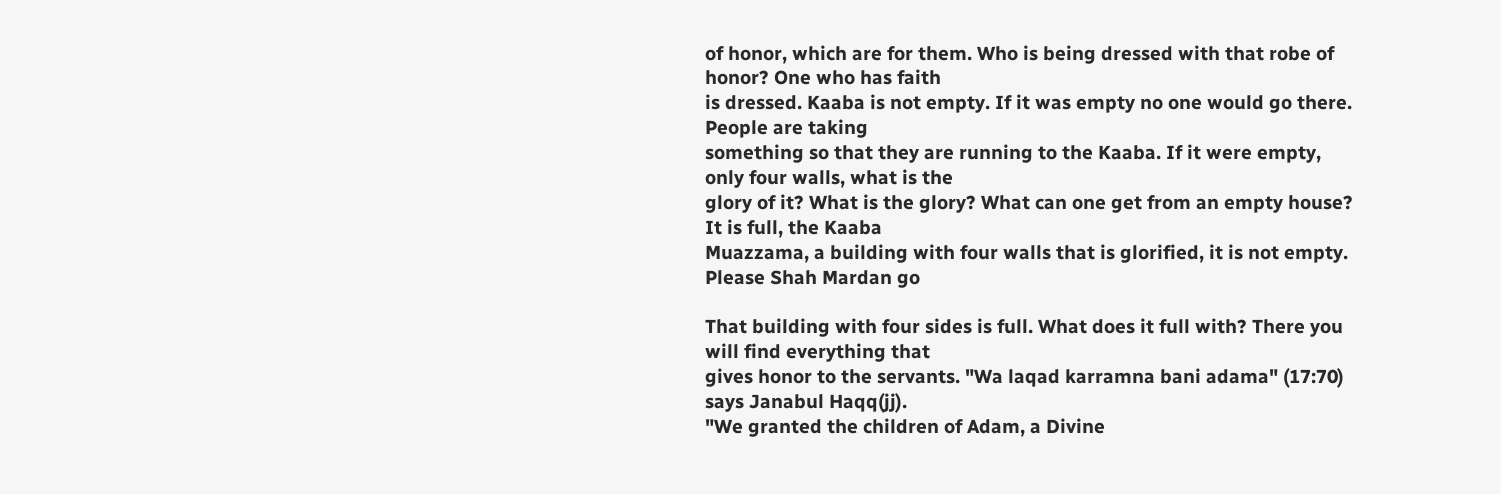of honor, which are for them. Who is being dressed with that robe of honor? One who has faith
is dressed. Kaaba is not empty. If it was empty no one would go there. People are taking
something so that they are running to the Kaaba. If it were empty, only four walls, what is the
glory of it? What is the glory? What can one get from an empty house? It is full, the Kaaba
Muazzama, a building with four walls that is glorified, it is not empty. Please Shah Mardan go

That building with four sides is full. What does it full with? There you will find everything that
gives honor to the servants. "Wa laqad karramna bani adama" (17:70) says Janabul Haqq(jj).
"We granted the children of Adam, a Divine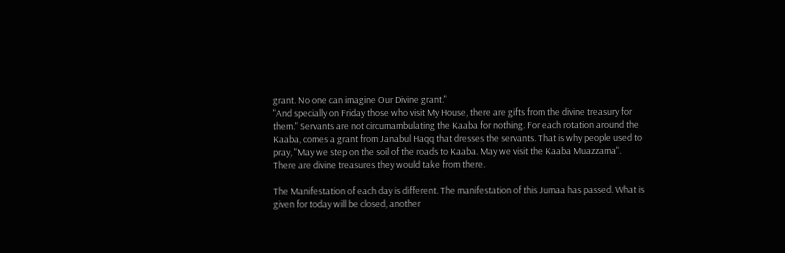grant. No one can imagine Our Divine grant."
"And specially on Friday those who visit My House, there are gifts from the divine treasury for
them." Servants are not circumambulating the Kaaba for nothing. For each rotation around the
Kaaba, comes a grant from Janabul Haqq that dresses the servants. That is why people used to
pray, "May we step on the soil of the roads to Kaaba. May we visit the Kaaba Muazzama".
There are divine treasures they would take from there.

The Manifestation of each day is different. The manifestation of this Jumaa has passed. What is
given for today will be closed, another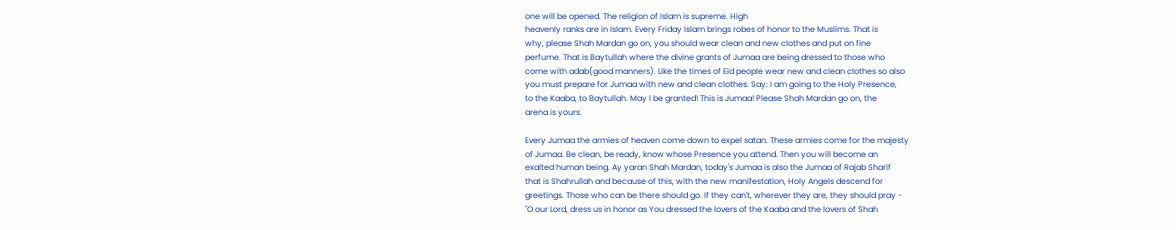one will be opened. The religion of Islam is supreme. High
heavenly ranks are in Islam. Every Friday Islam brings robes of honor to the Muslims. That is
why, please Shah Mardan go on, you should wear clean and new clothes and put on fine
perfume. That is Baytullah where the divine grants of Jumaa are being dressed to those who
come with adab(good manners). Like the times of Eid people wear new and clean clothes so also
you must prepare for Jumaa with new and clean clothes. Say: I am going to the Holy Presence,
to the Kaaba, to Baytullah. May I be granted! This is Jumaa! Please Shah Mardan go on, the
arena is yours.

Every Jumaa the armies of heaven come down to expel satan. These armies come for the majesty
of Jumaa. Be clean, be ready, know whose Presence you attend. Then you will become an
exalted human being. Ay yaran Shah Mardan, today's Jumaa is also the Jumaa of Rajab Sharif
that is Shahrullah and because of this, with the new manifestation, Holy Angels descend for
greetings. Those who can be there should go. If they can't, wherever they are, they should pray -
"O our Lord, dress us in honor as You dressed the lovers of the Kaaba and the lovers of Shah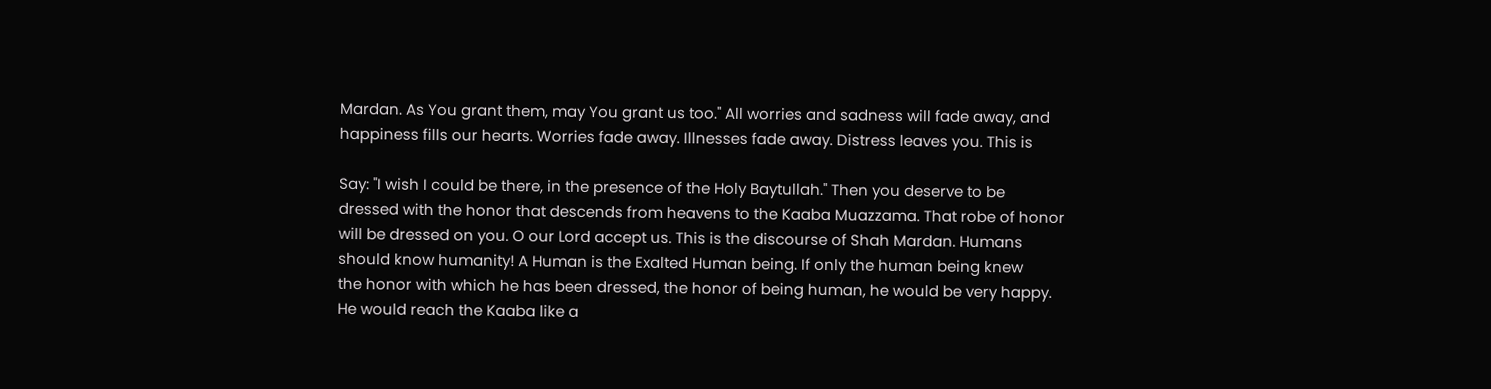Mardan. As You grant them, may You grant us too." All worries and sadness will fade away, and
happiness fills our hearts. Worries fade away. Illnesses fade away. Distress leaves you. This is

Say: "I wish I could be there, in the presence of the Holy Baytullah." Then you deserve to be
dressed with the honor that descends from heavens to the Kaaba Muazzama. That robe of honor
will be dressed on you. O our Lord accept us. This is the discourse of Shah Mardan. Humans
should know humanity! A Human is the Exalted Human being. If only the human being knew
the honor with which he has been dressed, the honor of being human, he would be very happy.
He would reach the Kaaba like a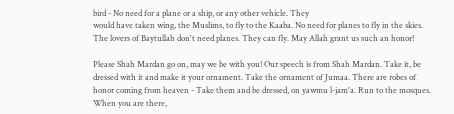bird - No need for a plane or a ship, or any other vehicle. They
would have taken wing, the Muslims, to fly to the Kaaba. No need for planes to fly in the skies.
The lovers of Baytullah don't need planes. They can fly. May Allah grant us such an honor!

Please Shah Mardan go on, may we be with you! Our speech is from Shah Mardan. Take it, be
dressed with it and make it your ornament. Take the ornament of Jumaa. There are robes of
honor coming from heaven - Take them and be dressed, on yawmu l-jam'a. Run to the mosques.
When you are there,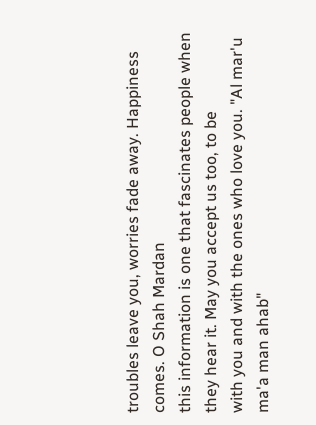troubles leave you, worries fade away. Happiness comes. O Shah Mardan
this information is one that fascinates people when they hear it. May you accept us too, to be
with you and with the ones who love you. "Al mar'u ma'a man ahab"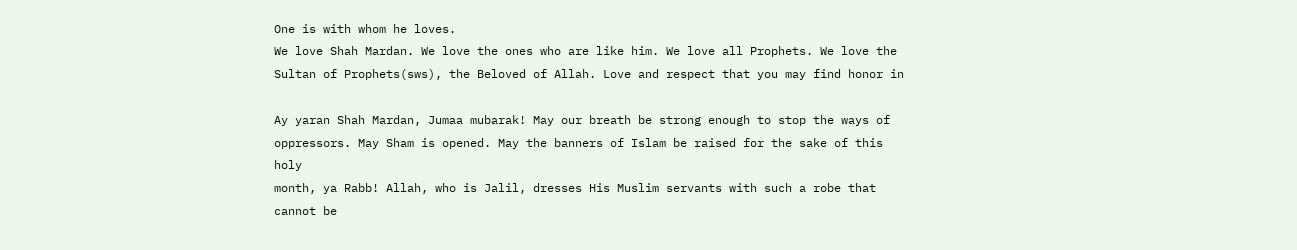One is with whom he loves.
We love Shah Mardan. We love the ones who are like him. We love all Prophets. We love the
Sultan of Prophets(sws), the Beloved of Allah. Love and respect that you may find honor in

Ay yaran Shah Mardan, Jumaa mubarak! May our breath be strong enough to stop the ways of
oppressors. May Sham is opened. May the banners of Islam be raised for the sake of this holy
month, ya Rabb! Allah, who is Jalil, dresses His Muslim servants with such a robe that cannot be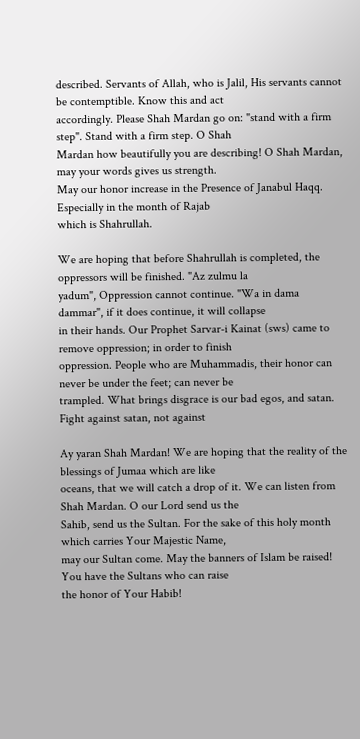described. Servants of Allah, who is Jalil, His servants cannot be contemptible. Know this and act
accordingly. Please Shah Mardan go on: "stand with a firm step". Stand with a firm step. O Shah
Mardan how beautifully you are describing! O Shah Mardan, may your words gives us strength.
May our honor increase in the Presence of Janabul Haqq. Especially in the month of Rajab
which is Shahrullah.

We are hoping that before Shahrullah is completed, the oppressors will be finished. "Az zulmu la
yadum", Oppression cannot continue. "Wa in dama dammar", if it does continue, it will collapse
in their hands. Our Prophet Sarvar-i Kainat (sws) came to remove oppression; in order to finish
oppression. People who are Muhammadis, their honor can never be under the feet; can never be
trampled. What brings disgrace is our bad egos, and satan. Fight against satan, not against

Ay yaran Shah Mardan! We are hoping that the reality of the blessings of Jumaa which are like
oceans, that we will catch a drop of it. We can listen from Shah Mardan. O our Lord send us the
Sahib, send us the Sultan. For the sake of this holy month which carries Your Majestic Name,
may our Sultan come. May the banners of Islam be raised! You have the Sultans who can raise
the honor of Your Habib!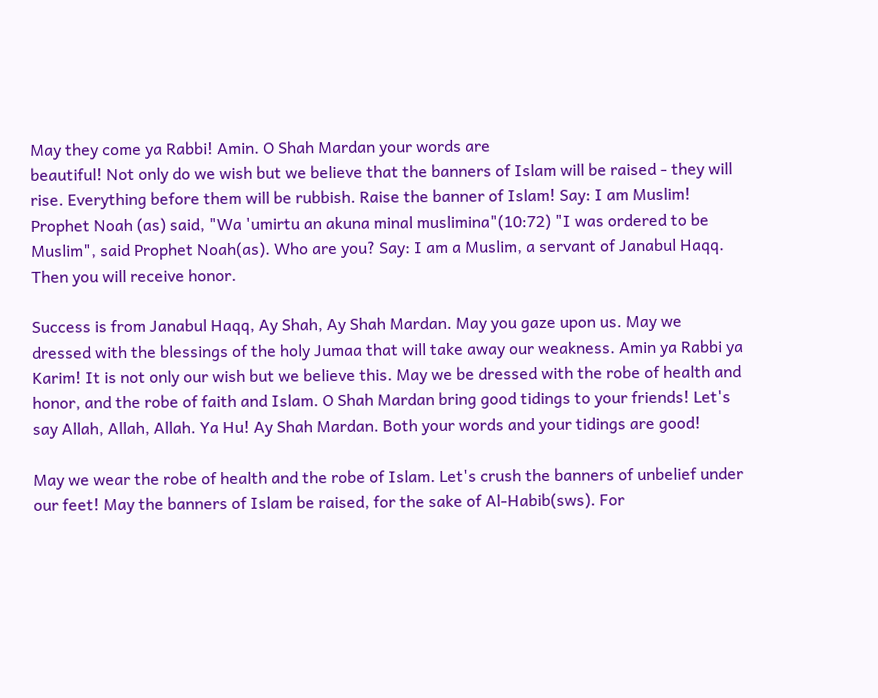May they come ya Rabbi! Amin. O Shah Mardan your words are
beautiful! Not only do we wish but we believe that the banners of Islam will be raised - they will
rise. Everything before them will be rubbish. Raise the banner of Islam! Say: I am Muslim!
Prophet Noah (as) said, "Wa 'umirtu an akuna minal muslimina"(10:72) "I was ordered to be
Muslim", said Prophet Noah(as). Who are you? Say: I am a Muslim, a servant of Janabul Haqq.
Then you will receive honor.

Success is from Janabul Haqq, Ay Shah, Ay Shah Mardan. May you gaze upon us. May we
dressed with the blessings of the holy Jumaa that will take away our weakness. Amin ya Rabbi ya
Karim! It is not only our wish but we believe this. May we be dressed with the robe of health and
honor, and the robe of faith and Islam. O Shah Mardan bring good tidings to your friends! Let's
say Allah, Allah, Allah. Ya Hu! Ay Shah Mardan. Both your words and your tidings are good!

May we wear the robe of health and the robe of Islam. Let's crush the banners of unbelief under
our feet! May the banners of Islam be raised, for the sake of Al-Habib(sws). For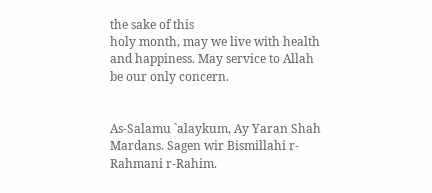the sake of this
holy month, may we live with health and happiness. May service to Allah be our only concern.


As-Salamu `alaykum, Ay Yaran Shah Mardans. Sagen wir Bismillahi r-Rahmani r-Rahim.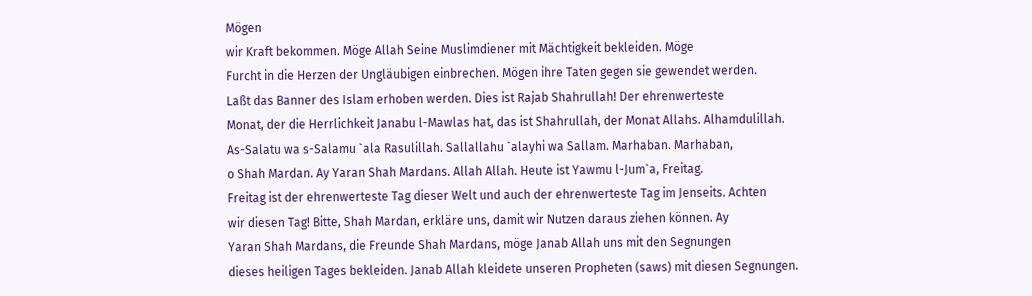Mögen
wir Kraft bekommen. Möge Allah Seine Muslimdiener mit Mächtigkeit bekleiden. Möge
Furcht in die Herzen der Ungläubigen einbrechen. Mögen ihre Taten gegen sie gewendet werden.
Laßt das Banner des Islam erhoben werden. Dies ist Rajab Shahrullah! Der ehrenwerteste
Monat, der die Herrlichkeit Janabu l-Mawlas hat, das ist Shahrullah, der Monat Allahs. Alhamdulillah.
As-Salatu wa s-Salamu `ala Rasulillah. Sallallahu `alayhi wa Sallam. Marhaban. Marhaban,
o Shah Mardan. Ay Yaran Shah Mardans. Allah Allah. Heute ist Yawmu l-Jum`a, Freitag.
Freitag ist der ehrenwerteste Tag dieser Welt und auch der ehrenwerteste Tag im Jenseits. Achten
wir diesen Tag! Bitte, Shah Mardan, erkläre uns, damit wir Nutzen daraus ziehen können. Ay
Yaran Shah Mardans, die Freunde Shah Mardans, möge Janab Allah uns mit den Segnungen
dieses heiligen Tages bekleiden. Janab Allah kleidete unseren Propheten (saws) mit diesen Segnungen.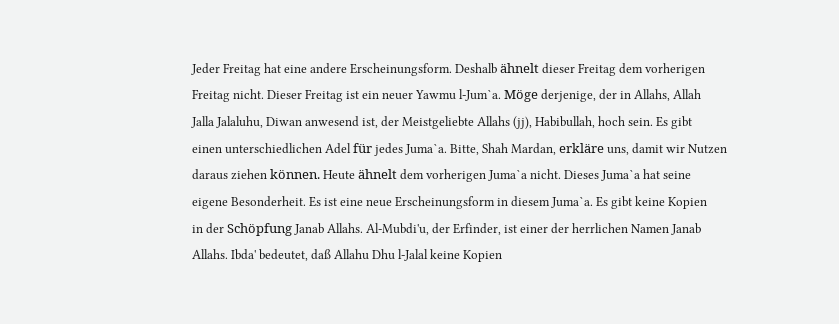Jeder Freitag hat eine andere Erscheinungsform. Deshalb ähnelt dieser Freitag dem vorherigen
Freitag nicht. Dieser Freitag ist ein neuer Yawmu l-Jum`a. Möge derjenige, der in Allahs, Allah
Jalla Jalaluhu, Diwan anwesend ist, der Meistgeliebte Allahs (jj), Habibullah, hoch sein. Es gibt
einen unterschiedlichen Adel für jedes Juma`a. Bitte, Shah Mardan, erkläre uns, damit wir Nutzen
daraus ziehen können. Heute ähnelt dem vorherigen Juma`a nicht. Dieses Juma`a hat seine
eigene Besonderheit. Es ist eine neue Erscheinungsform in diesem Juma`a. Es gibt keine Kopien
in der Schöpfung Janab Allahs. Al-Mubdi'u, der Erfinder, ist einer der herrlichen Namen Janab
Allahs. Ibda' bedeutet, daß Allahu Dhu l-Jalal keine Kopien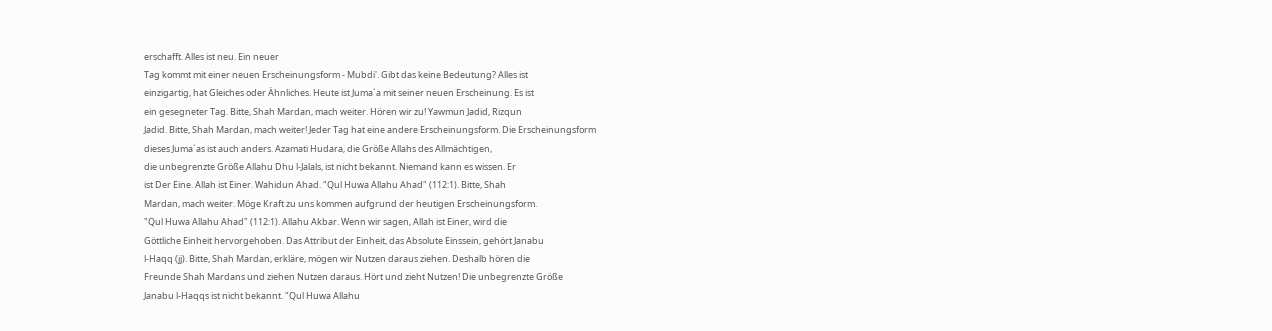erschafft. Alles ist neu. Ein neuer
Tag kommt mit einer neuen Erscheinungsform - Mubdi'. Gibt das keine Bedeutung? Alles ist
einzigartig, hat Gleiches oder Ähnliches. Heute ist Juma`a mit seiner neuen Erscheinung. Es ist
ein gesegneter Tag. Bitte, Shah Mardan, mach weiter. Hören wir zu! Yawmun Jadid, Rizqun
Jadid. Bitte, Shah Mardan, mach weiter! Jeder Tag hat eine andere Erscheinungsform. Die Erscheinungsform
dieses Juma`as ist auch anders. Azamati Hudara, die Größe Allahs des Allmächtigen,
die unbegrenzte Größe Allahu Dhu l-Jalals, ist nicht bekannt. Niemand kann es wissen. Er
ist Der Eine. Allah ist Einer. Wahidun Ahad. "Qul Huwa Allahu Ahad" (112:1). Bitte, Shah
Mardan, mach weiter. Möge Kraft zu uns kommen aufgrund der heutigen Erscheinungsform.
"Qul Huwa Allahu Ahad" (112:1). Allahu Akbar. Wenn wir sagen, Allah ist Einer, wird die
Göttliche Einheit hervorgehoben. Das Attribut der Einheit, das Absolute Einssein, gehört Janabu
l-Haqq (jj). Bitte, Shah Mardan, erkläre, mögen wir Nutzen daraus ziehen. Deshalb hören die
Freunde Shah Mardans und ziehen Nutzen daraus. Hört und zieht Nutzen! Die unbegrenzte Größe
Janabu l-Haqqs ist nicht bekannt. "Qul Huwa Allahu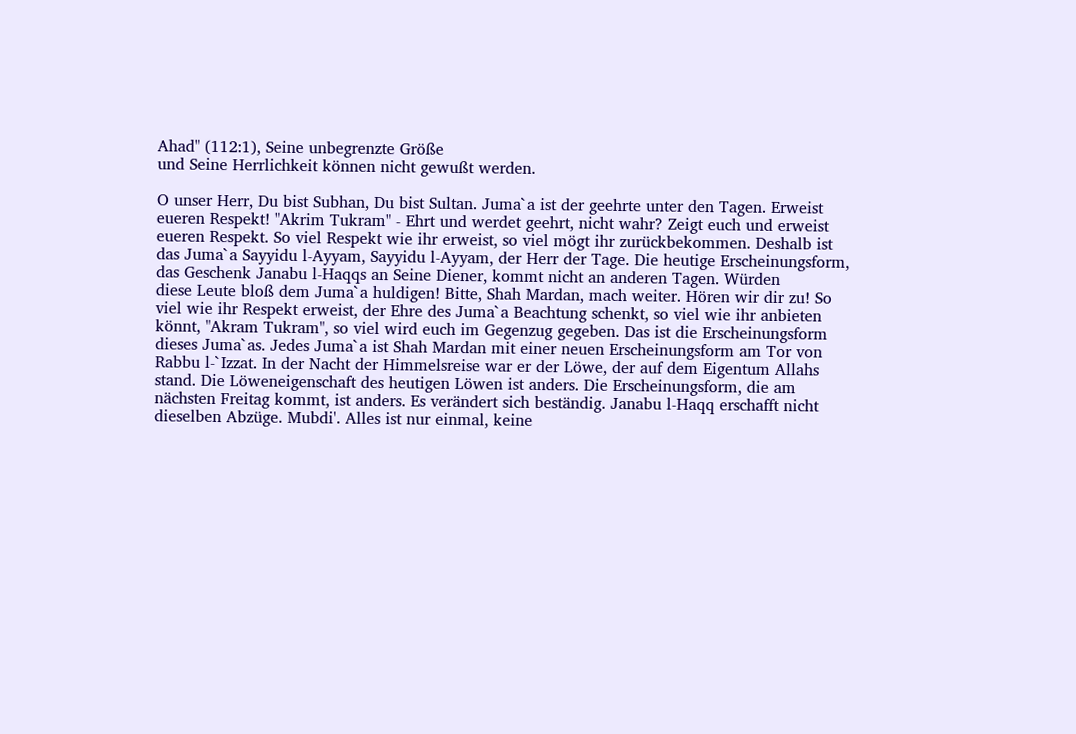Ahad" (112:1), Seine unbegrenzte Größe
und Seine Herrlichkeit können nicht gewußt werden.

O unser Herr, Du bist Subhan, Du bist Sultan. Juma`a ist der geehrte unter den Tagen. Erweist
eueren Respekt! "Akrim Tukram" - Ehrt und werdet geehrt, nicht wahr? Zeigt euch und erweist
eueren Respekt. So viel Respekt wie ihr erweist, so viel mögt ihr zurückbekommen. Deshalb ist
das Juma`a Sayyidu l-Ayyam, Sayyidu l-Ayyam, der Herr der Tage. Die heutige Erscheinungsform,
das Geschenk Janabu l-Haqqs an Seine Diener, kommt nicht an anderen Tagen. Würden
diese Leute bloß dem Juma`a huldigen! Bitte, Shah Mardan, mach weiter. Hören wir dir zu! So
viel wie ihr Respekt erweist, der Ehre des Juma`a Beachtung schenkt, so viel wie ihr anbieten
könnt, "Akram Tukram", so viel wird euch im Gegenzug gegeben. Das ist die Erscheinungsform
dieses Juma`as. Jedes Juma`a ist Shah Mardan mit einer neuen Erscheinungsform am Tor von
Rabbu l-`Izzat. In der Nacht der Himmelsreise war er der Löwe, der auf dem Eigentum Allahs
stand. Die Löweneigenschaft des heutigen Löwen ist anders. Die Erscheinungsform, die am
nächsten Freitag kommt, ist anders. Es verändert sich beständig. Janabu l-Haqq erschafft nicht
dieselben Abzüge. Mubdi'. Alles ist nur einmal, keine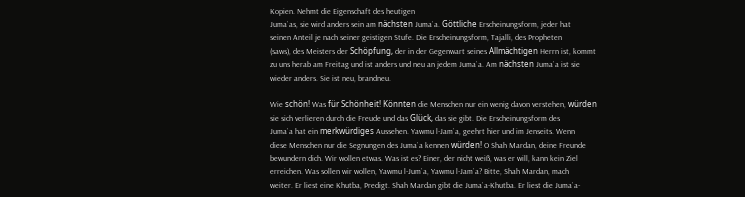Kopien. Nehmt die Eigenschaft des heutigen
Juma`as, sie wird anders sein am nächsten Juma`a. Göttliche Erscheinungsform, jeder hat
seinen Anteil je nach seiner geistigen Stufe. Die Erscheinungsform, Tajalli, des Propheten
(saws), des Meisters der Schöpfung, der in der Gegenwart seines Allmächtigen Herrn ist, kommt
zu uns herab am Freitag und ist anders und neu an jedem Juma`a. Am nächsten Juma`a ist sie
wieder anders. Sie ist neu, brandneu.

Wie schön! Was für Schönheit! Könnten die Menschen nur ein wenig davon verstehen, würden
sie sich verlieren durch die Freude und das Glück, das sie gibt. Die Erscheinungsform des
Juma`a hat ein merkwürdiges Aussehen. Yawmu l-Jam`a, geehrt hier und im Jenseits. Wenn
diese Menschen nur die Segnungen des Juma`a kennen würden! O Shah Mardan, deine Freunde
bewundern dich. Wir wollen etwas. Was ist es? Einer, der nicht weiß, was er will, kann kein Ziel
erreichen. Was sollen wir wollen, Yawmu l-Jum`a, Yawmu l-Jam`a? Bitte, Shah Mardan, mach
weiter. Er liest eine Khutba, Predigt. Shah Mardan gibt die Juma`a-Khutba. Er liest die Juma`a-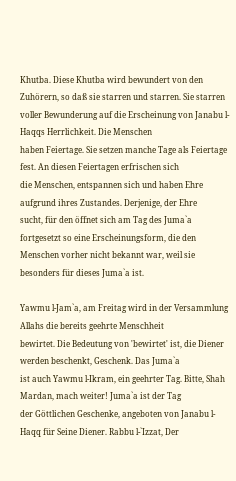Khutba. Diese Khutba wird bewundert von den Zuhörern, so daß sie starren und starren. Sie starren
voller Bewunderung auf die Erscheinung von Janabu l-Haqqs Herrlichkeit. Die Menschen
haben Feiertage. Sie setzen manche Tage als Feiertage fest. An diesen Feiertagen erfrischen sich
die Menschen, entspannen sich und haben Ehre aufgrund ihres Zustandes. Derjenige, der Ehre
sucht, für den öffnet sich am Tag des Juma`a fortgesetzt so eine Erscheinungsform, die den
Menschen vorher nicht bekannt war, weil sie besonders für dieses Juma`a ist.

Yawmu l-Jam`a, am Freitag wird in der Versammlung Allahs die bereits geehrte Menschheit
bewirtet. Die Bedeutung von 'bewirtet' ist, die Diener werden beschenkt, Geschenk. Das Juma`a
ist auch Yawmu l-Ikram, ein geehrter Tag. Bitte, Shah Mardan, mach weiter! Juma`a ist der Tag
der Göttlichen Geschenke, angeboten von Janabu l-Haqq für Seine Diener. Rabbu l-`Izzat, Der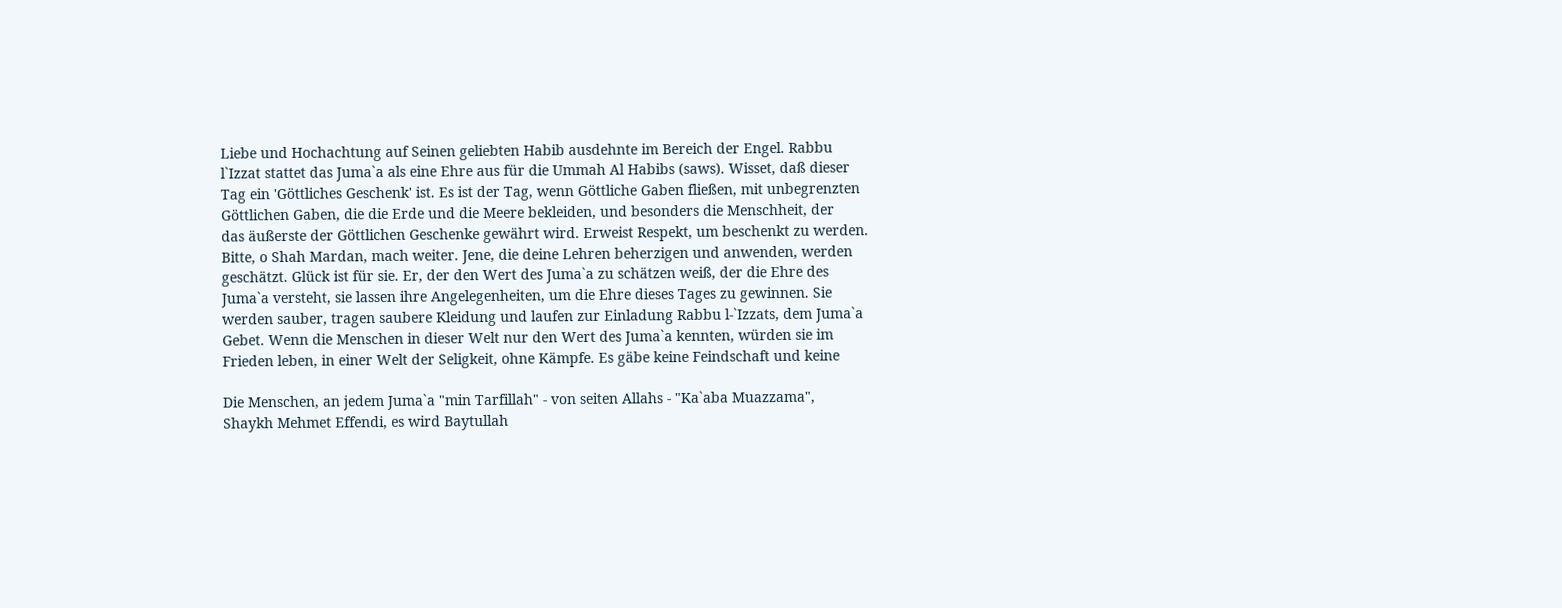Liebe und Hochachtung auf Seinen geliebten Habib ausdehnte im Bereich der Engel. Rabbu
l`Izzat stattet das Juma`a als eine Ehre aus für die Ummah Al Habibs (saws). Wisset, daß dieser
Tag ein 'Göttliches Geschenk' ist. Es ist der Tag, wenn Göttliche Gaben fließen, mit unbegrenzten
Göttlichen Gaben, die die Erde und die Meere bekleiden, und besonders die Menschheit, der
das äußerste der Göttlichen Geschenke gewährt wird. Erweist Respekt, um beschenkt zu werden.
Bitte, o Shah Mardan, mach weiter. Jene, die deine Lehren beherzigen und anwenden, werden
geschätzt. Glück ist für sie. Er, der den Wert des Juma`a zu schätzen weiß, der die Ehre des
Juma`a versteht, sie lassen ihre Angelegenheiten, um die Ehre dieses Tages zu gewinnen. Sie
werden sauber, tragen saubere Kleidung und laufen zur Einladung Rabbu l-`Izzats, dem Juma`a
Gebet. Wenn die Menschen in dieser Welt nur den Wert des Juma`a kennten, würden sie im
Frieden leben, in einer Welt der Seligkeit, ohne Kämpfe. Es gäbe keine Feindschaft und keine

Die Menschen, an jedem Juma`a "min Tarfillah" - von seiten Allahs - "Ka`aba Muazzama",
Shaykh Mehmet Effendi, es wird Baytullah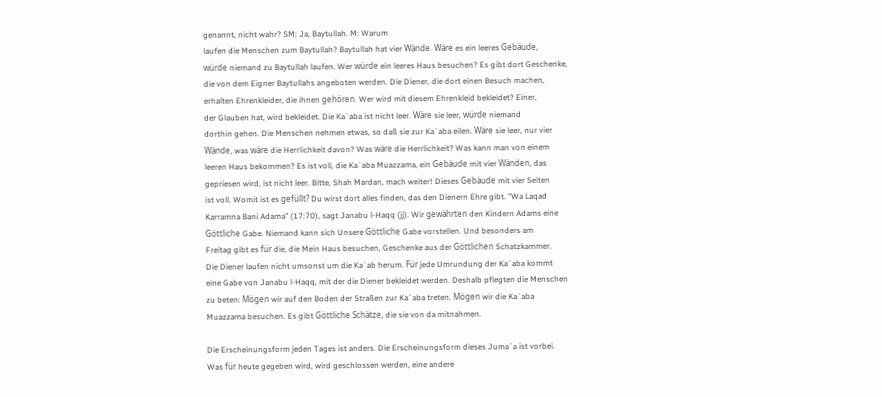genannt, nicht wahr? SM: Ja, Baytullah. M: Warum
laufen die Menschen zum Baytullah? Baytullah hat vier Wände. Wäre es ein leeres Gebäude,
würde niemand zu Baytullah laufen. Wer würde ein leeres Haus besuchen? Es gibt dort Geschenke,
die von dem Eigner Baytullahs angeboten werden. Die Diener, die dort einen Besuch machen,
erhalten Ehrenkleider, die ihnen gehören. Wer wird mit diesem Ehrenkleid bekleidet? Einer,
der Glauben hat, wird bekleidet. Die Ka`aba ist nicht leer. Wäre sie leer, würde niemand
dorthin gehen. Die Menschen nehmen etwas, so daß sie zur Ka`aba eilen. Wäre sie leer, nur vier
Wände, was wäre die Herrlichkeit davon? Was wäre die Herrlichkeit? Was kann man von einem
leeren Haus bekommen? Es ist voll, die Ka`aba Muazzama, ein Gebäude mit vier Wänden, das
gepriesen wird, ist nicht leer. Bitte, Shah Mardan, mach weiter! Dieses Gebäude mit vier Seiten
ist voll. Womit ist es gefüllt? Du wirst dort alles finden, das den Dienern Ehre gibt. "Wa Laqad
Karramna Bani Adama" (17:70), sagt Janabu l-Haqq (jj). Wir gewährten den Kindern Adams eine
Göttliche Gabe. Niemand kann sich Unsere Göttliche Gabe vorstellen. Und besonders am
Freitag gibt es für die, die Mein Haus besuchen, Geschenke aus der Göttlichen Schatzkammer.
Die Diener laufen nicht umsonst um die Ka`ab herum. Für jede Umrundung der Ka`aba kommt
eine Gabe von Janabu l-Haqq, mit der die Diener bekleidet werden. Deshalb pflegten die Menschen
zu beten: Mögen wir auf den Boden der Straßen zur Ka`aba treten. Mögen wir die Ka`aba
Muazzama besuchen. Es gibt Göttliche Schätze, die sie von da mitnahmen.

Die Erscheinungsform jeden Tages ist anders. Die Erscheinungsform dieses Juma`a ist vorbei.
Was für heute gegeben wird, wird geschlossen werden, eine andere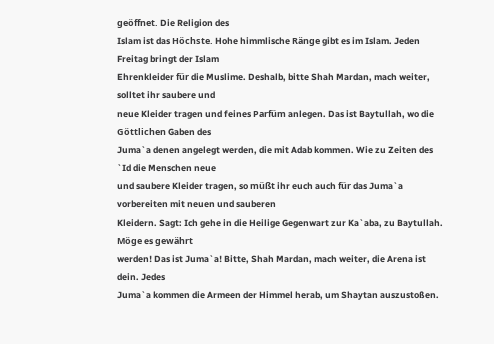geöffnet. Die Religion des
Islam ist das Höchste. Hohe himmlische Ränge gibt es im Islam. Jeden Freitag bringt der Islam
Ehrenkleider für die Muslime. Deshalb, bitte Shah Mardan, mach weiter, solltet ihr saubere und
neue Kleider tragen und feines Parfüm anlegen. Das ist Baytullah, wo die Göttlichen Gaben des
Juma`a denen angelegt werden, die mit Adab kommen. Wie zu Zeiten des `Id die Menschen neue
und saubere Kleider tragen, so müßt ihr euch auch für das Juma`a vorbereiten mit neuen und sauberen
Kleidern. Sagt: Ich gehe in die Heilige Gegenwart zur Ka`aba, zu Baytullah. Möge es gewährt
werden! Das ist Juma`a! Bitte, Shah Mardan, mach weiter, die Arena ist dein. Jedes
Juma`a kommen die Armeen der Himmel herab, um Shaytan auszustoßen.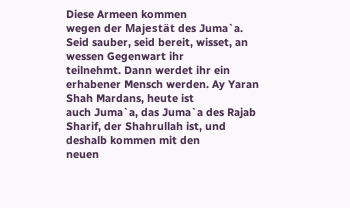Diese Armeen kommen
wegen der Majestät des Juma`a. Seid sauber, seid bereit, wisset, an wessen Gegenwart ihr
teilnehmt. Dann werdet ihr ein erhabener Mensch werden. Ay Yaran Shah Mardans, heute ist
auch Juma`a, das Juma`a des Rajab Sharif, der Shahrullah ist, und deshalb kommen mit den
neuen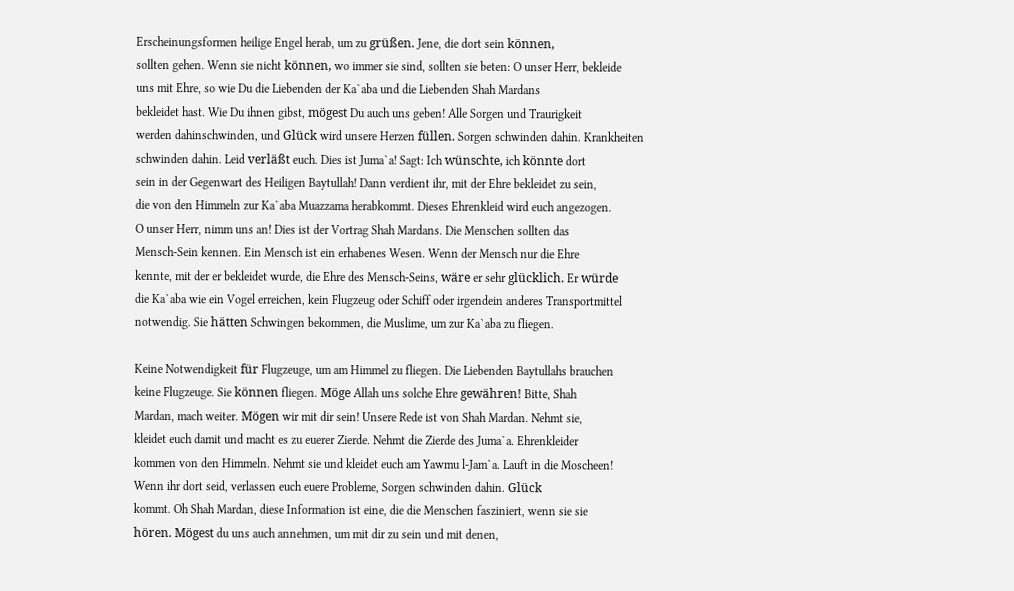Erscheinungsformen heilige Engel herab, um zu grüßen. Jene, die dort sein können,
sollten gehen. Wenn sie nicht können, wo immer sie sind, sollten sie beten: O unser Herr, bekleide
uns mit Ehre, so wie Du die Liebenden der Ka`aba und die Liebenden Shah Mardans
bekleidet hast. Wie Du ihnen gibst, mögest Du auch uns geben! Alle Sorgen und Traurigkeit
werden dahinschwinden, und Glück wird unsere Herzen füllen. Sorgen schwinden dahin. Krankheiten
schwinden dahin. Leid verläßt euch. Dies ist Juma`a! Sagt: Ich wünschte, ich könnte dort
sein in der Gegenwart des Heiligen Baytullah! Dann verdient ihr, mit der Ehre bekleidet zu sein,
die von den Himmeln zur Ka`aba Muazzama herabkommt. Dieses Ehrenkleid wird euch angezogen.
O unser Herr, nimm uns an! Dies ist der Vortrag Shah Mardans. Die Menschen sollten das
Mensch-Sein kennen. Ein Mensch ist ein erhabenes Wesen. Wenn der Mensch nur die Ehre
kennte, mit der er bekleidet wurde, die Ehre des Mensch-Seins, wäre er sehr glücklich. Er würde
die Ka`aba wie ein Vogel erreichen, kein Flugzeug oder Schiff oder irgendein anderes Transportmittel
notwendig. Sie hätten Schwingen bekommen, die Muslime, um zur Ka`aba zu fliegen.

Keine Notwendigkeit für Flugzeuge, um am Himmel zu fliegen. Die Liebenden Baytullahs brauchen
keine Flugzeuge. Sie können fliegen. Möge Allah uns solche Ehre gewähren! Bitte, Shah
Mardan, mach weiter. Mögen wir mit dir sein! Unsere Rede ist von Shah Mardan. Nehmt sie,
kleidet euch damit und macht es zu euerer Zierde. Nehmt die Zierde des Juma`a. Ehrenkleider
kommen von den Himmeln. Nehmt sie und kleidet euch am Yawmu l-Jam`a. Lauft in die Moscheen!
Wenn ihr dort seid, verlassen euch euere Probleme, Sorgen schwinden dahin. Glück
kommt. Oh Shah Mardan, diese Information ist eine, die die Menschen fasziniert, wenn sie sie
hören. Mögest du uns auch annehmen, um mit dir zu sein und mit denen,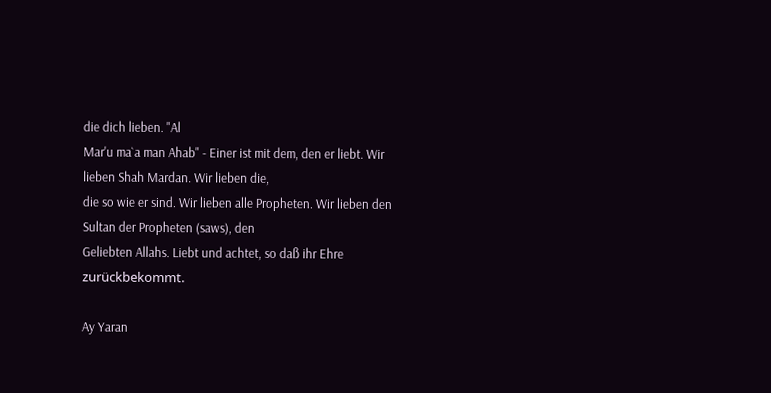die dich lieben. "Al
Mar'u ma`a man Ahab" - Einer ist mit dem, den er liebt. Wir lieben Shah Mardan. Wir lieben die,
die so wie er sind. Wir lieben alle Propheten. Wir lieben den Sultan der Propheten (saws), den
Geliebten Allahs. Liebt und achtet, so daß ihr Ehre zurückbekommt.

Ay Yaran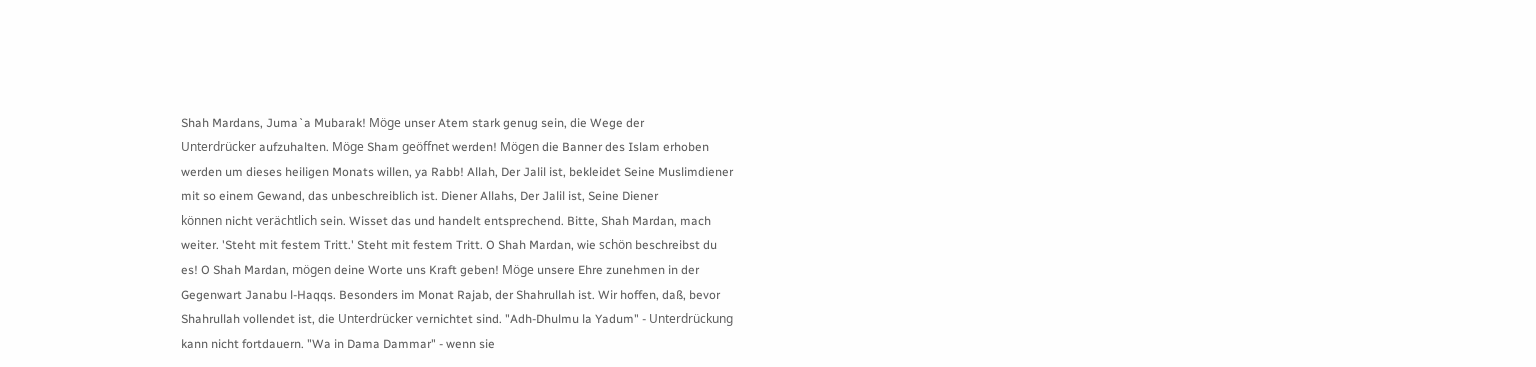Shah Mardans, Juma`a Mubarak! Möge unser Atem stark genug sein, die Wege der
Unterdrücker aufzuhalten. Möge Sham geöffnet werden! Mögen die Banner des Islam erhoben
werden um dieses heiligen Monats willen, ya Rabb! Allah, Der Jalil ist, bekleidet Seine Muslimdiener
mit so einem Gewand, das unbeschreiblich ist. Diener Allahs, Der Jalil ist, Seine Diener
können nicht verächtlich sein. Wisset das und handelt entsprechend. Bitte, Shah Mardan, mach
weiter. 'Steht mit festem Tritt.' Steht mit festem Tritt. O Shah Mardan, wie schön beschreibst du
es! O Shah Mardan, mögen deine Worte uns Kraft geben! Möge unsere Ehre zunehmen in der
Gegenwart Janabu l-Haqqs. Besonders im Monat Rajab, der Shahrullah ist. Wir hoffen, daß, bevor
Shahrullah vollendet ist, die Unterdrücker vernichtet sind. "Adh-Dhulmu la Yadum" - Unterdrückung
kann nicht fortdauern. "Wa in Dama Dammar" - wenn sie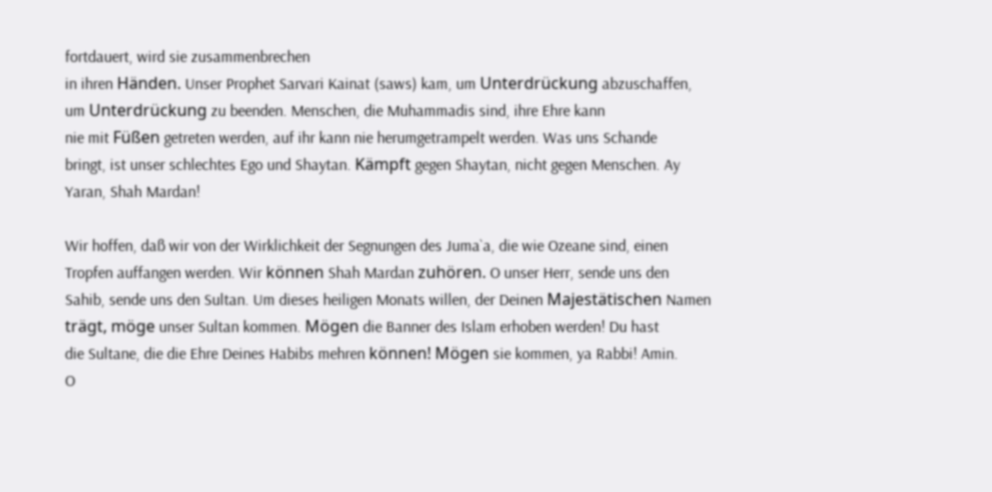fortdauert, wird sie zusammenbrechen
in ihren Händen. Unser Prophet Sarvari Kainat (saws) kam, um Unterdrückung abzuschaffen,
um Unterdrückung zu beenden. Menschen, die Muhammadis sind, ihre Ehre kann
nie mit Füßen getreten werden, auf ihr kann nie herumgetrampelt werden. Was uns Schande
bringt, ist unser schlechtes Ego und Shaytan. Kämpft gegen Shaytan, nicht gegen Menschen. Ay
Yaran, Shah Mardan!

Wir hoffen, daß wir von der Wirklichkeit der Segnungen des Juma`a, die wie Ozeane sind, einen
Tropfen auffangen werden. Wir können Shah Mardan zuhören. O unser Herr, sende uns den
Sahib, sende uns den Sultan. Um dieses heiligen Monats willen, der Deinen Majestätischen Namen
trägt, möge unser Sultan kommen. Mögen die Banner des Islam erhoben werden! Du hast
die Sultane, die die Ehre Deines Habibs mehren können! Mögen sie kommen, ya Rabbi! Amin.
O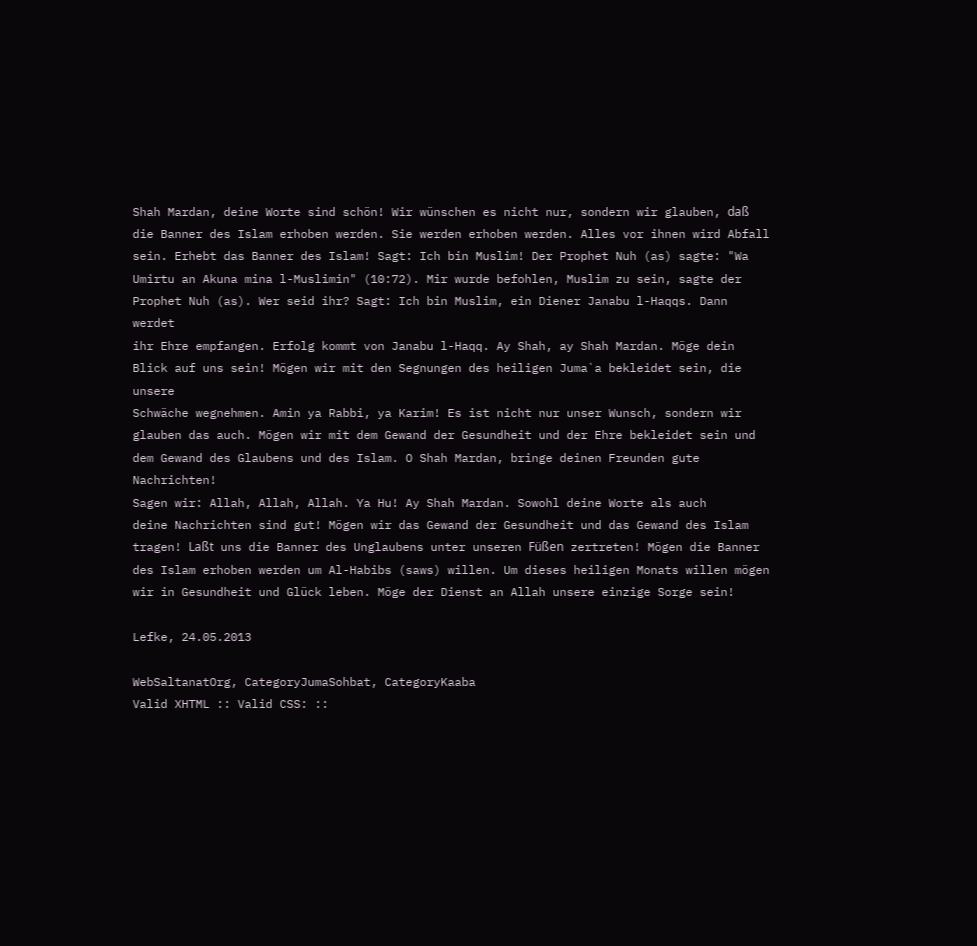Shah Mardan, deine Worte sind schön! Wir wünschen es nicht nur, sondern wir glauben, daß
die Banner des Islam erhoben werden. Sie werden erhoben werden. Alles vor ihnen wird Abfall
sein. Erhebt das Banner des Islam! Sagt: Ich bin Muslim! Der Prophet Nuh (as) sagte: "Wa
Umirtu an Akuna mina l-Muslimin" (10:72). Mir wurde befohlen, Muslim zu sein, sagte der
Prophet Nuh (as). Wer seid ihr? Sagt: Ich bin Muslim, ein Diener Janabu l-Haqqs. Dann werdet
ihr Ehre empfangen. Erfolg kommt von Janabu l-Haqq. Ay Shah, ay Shah Mardan. Möge dein
Blick auf uns sein! Mögen wir mit den Segnungen des heiligen Juma`a bekleidet sein, die unsere
Schwäche wegnehmen. Amin ya Rabbi, ya Karim! Es ist nicht nur unser Wunsch, sondern wir
glauben das auch. Mögen wir mit dem Gewand der Gesundheit und der Ehre bekleidet sein und
dem Gewand des Glaubens und des Islam. O Shah Mardan, bringe deinen Freunden gute Nachrichten!
Sagen wir: Allah, Allah, Allah. Ya Hu! Ay Shah Mardan. Sowohl deine Worte als auch
deine Nachrichten sind gut! Mögen wir das Gewand der Gesundheit und das Gewand des Islam
tragen! Laßt uns die Banner des Unglaubens unter unseren Füßen zertreten! Mögen die Banner
des Islam erhoben werden um Al-Habibs (saws) willen. Um dieses heiligen Monats willen mögen
wir in Gesundheit und Glück leben. Möge der Dienst an Allah unsere einzige Sorge sein!

Lefke, 24.05.2013

WebSaltanatOrg, CategoryJumaSohbat, CategoryKaaba
Valid XHTML :: Valid CSS: ::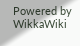Powered by WikkaWiki